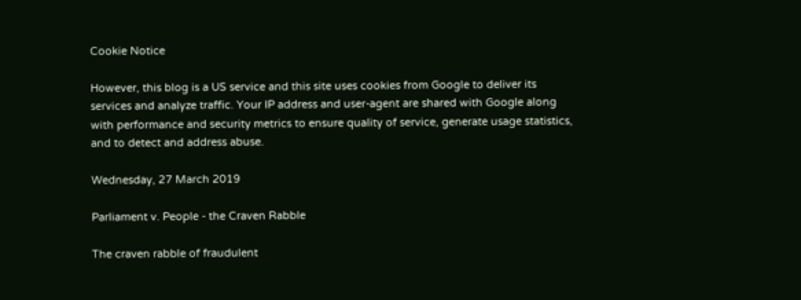Cookie Notice

However, this blog is a US service and this site uses cookies from Google to deliver its services and analyze traffic. Your IP address and user-agent are shared with Google along with performance and security metrics to ensure quality of service, generate usage statistics, and to detect and address abuse.

Wednesday, 27 March 2019

Parliament v. People - the Craven Rabble

The craven rabble of fraudulent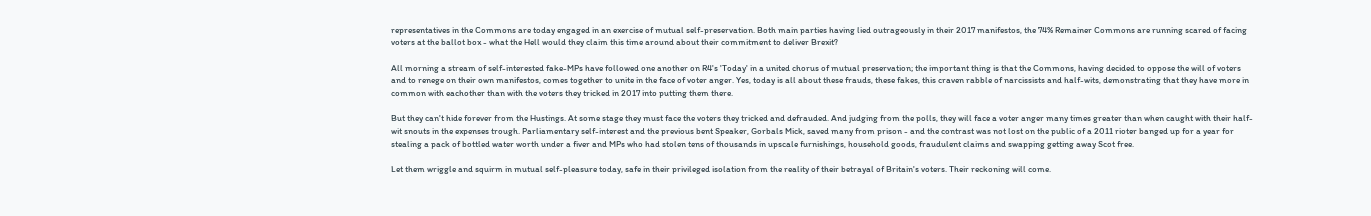representatives in the Commons are today engaged in an exercise of mutual self-preservation. Both main parties having lied outrageously in their 2017 manifestos, the 74% Remainer Commons are running scared of facing voters at the ballot box - what the Hell would they claim this time around about their commitment to deliver Brexit?

All morning a stream of self-interested fake-MPs have followed one another on R4's 'Today' in a united chorus of mutual preservation; the important thing is that the Commons, having decided to oppose the will of voters and to renege on their own manifestos, comes together to unite in the face of voter anger. Yes, today is all about these frauds, these fakes, this craven rabble of narcissists and half-wits, demonstrating that they have more in common with eachother than with the voters they tricked in 2017 into putting them there.

But they can't hide forever from the Hustings. At some stage they must face the voters they tricked and defrauded. And judging from the polls, they will face a voter anger many times greater than when caught with their half-wit snouts in the expenses trough. Parliamentary self-interest and the previous bent Speaker, Gorbals Mick, saved many from prison - and the contrast was not lost on the public of a 2011 rioter banged up for a year for stealing a pack of bottled water worth under a fiver and MPs who had stolen tens of thousands in upscale furnishings, household goods, fraudulent claims and swapping getting away Scot free.

Let them wriggle and squirm in mutual self-pleasure today, safe in their privileged isolation from the reality of their betrayal of Britain's voters. Their reckoning will come.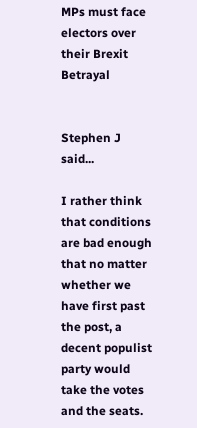MPs must face electors over their Brexit Betrayal


Stephen J said...

I rather think that conditions are bad enough that no matter whether we have first past the post, a decent populist party would take the votes and the seats.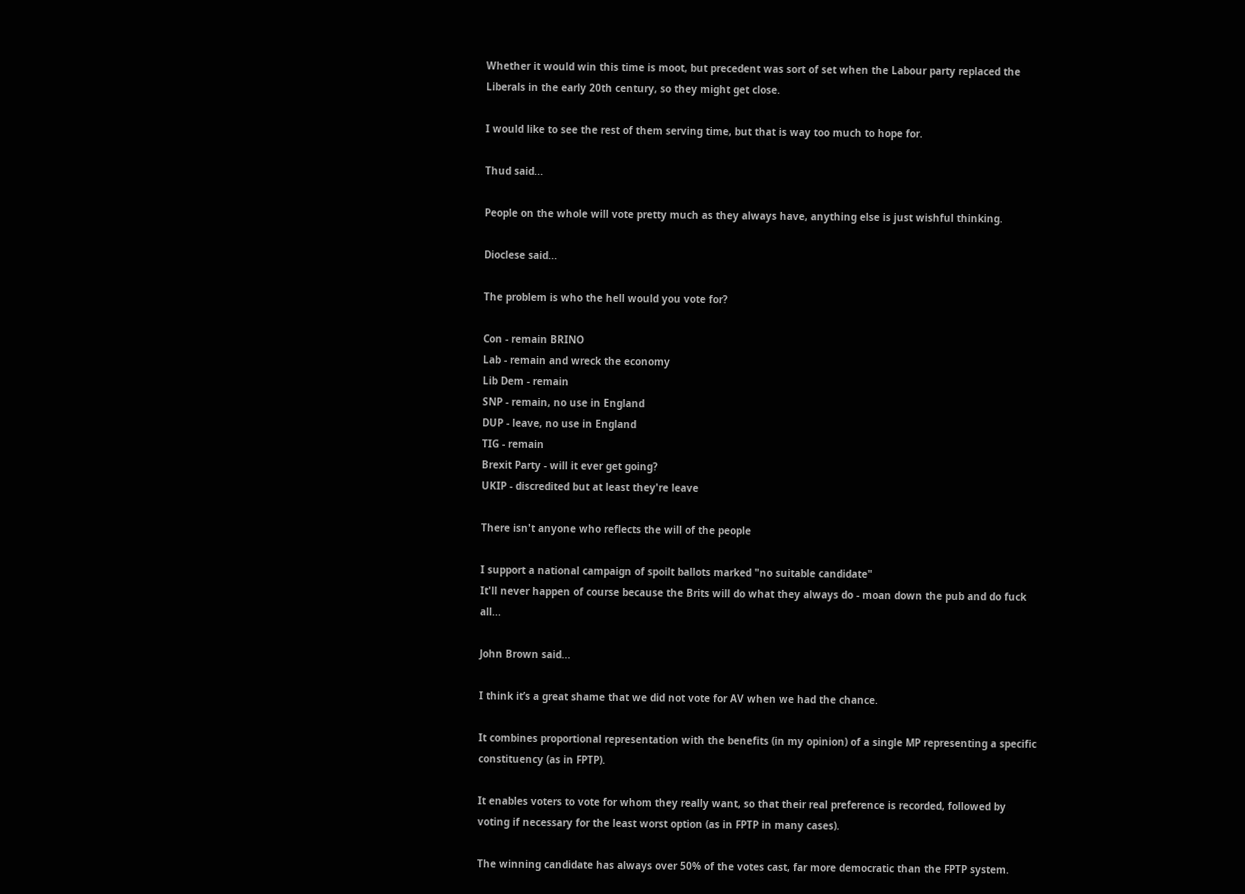Whether it would win this time is moot, but precedent was sort of set when the Labour party replaced the Liberals in the early 20th century, so they might get close.

I would like to see the rest of them serving time, but that is way too much to hope for.

Thud said...

People on the whole will vote pretty much as they always have, anything else is just wishful thinking.

Dioclese said...

The problem is who the hell would you vote for?

Con - remain BRINO
Lab - remain and wreck the economy
Lib Dem - remain
SNP - remain, no use in England
DUP - leave, no use in England
TIG - remain
Brexit Party - will it ever get going?
UKIP - discredited but at least they're leave

There isn't anyone who reflects the will of the people

I support a national campaign of spoilt ballots marked "no suitable candidate"
It'll never happen of course because the Brits will do what they always do - moan down the pub and do fuck all...

John Brown said...

I think it’s a great shame that we did not vote for AV when we had the chance.

It combines proportional representation with the benefits (in my opinion) of a single MP representing a specific constituency (as in FPTP).

It enables voters to vote for whom they really want, so that their real preference is recorded, followed by voting if necessary for the least worst option (as in FPTP in many cases).

The winning candidate has always over 50% of the votes cast, far more democratic than the FPTP system.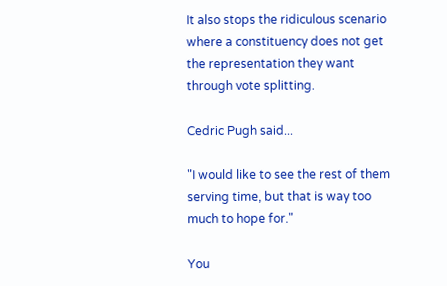It also stops the ridiculous scenario where a constituency does not get the representation they want through vote splitting.

Cedric Pugh said...

"I would like to see the rest of them serving time, but that is way too much to hope for."

You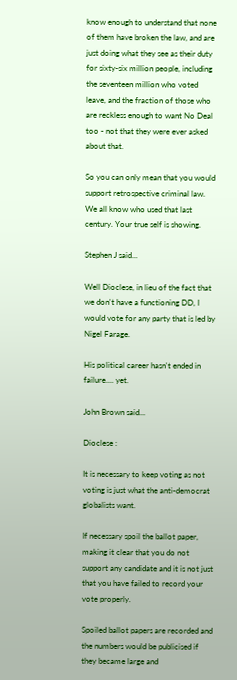know enough to understand that none of them have broken the law, and are just doing what they see as their duty for sixty-six million people, including the seventeen million who voted leave, and the fraction of those who are reckless enough to want No Deal too - not that they were ever asked about that.

So you can only mean that you would support retrospective criminal law. We all know who used that last century. Your true self is showing.

Stephen J said...

Well Dioclese, in lieu of the fact that we don't have a functioning DD, I would vote for any party that is led by Nigel Farage.

His political career hasn't ended in failure.... yet.

John Brown said...

Dioclese :

It is necessary to keep voting as not voting is just what the anti-democrat globalists want.

If necessary spoil the ballot paper, making it clear that you do not support any candidate and it is not just that you have failed to record your vote properly.

Spoiled ballot papers are recorded and the numbers would be publicised if they became large and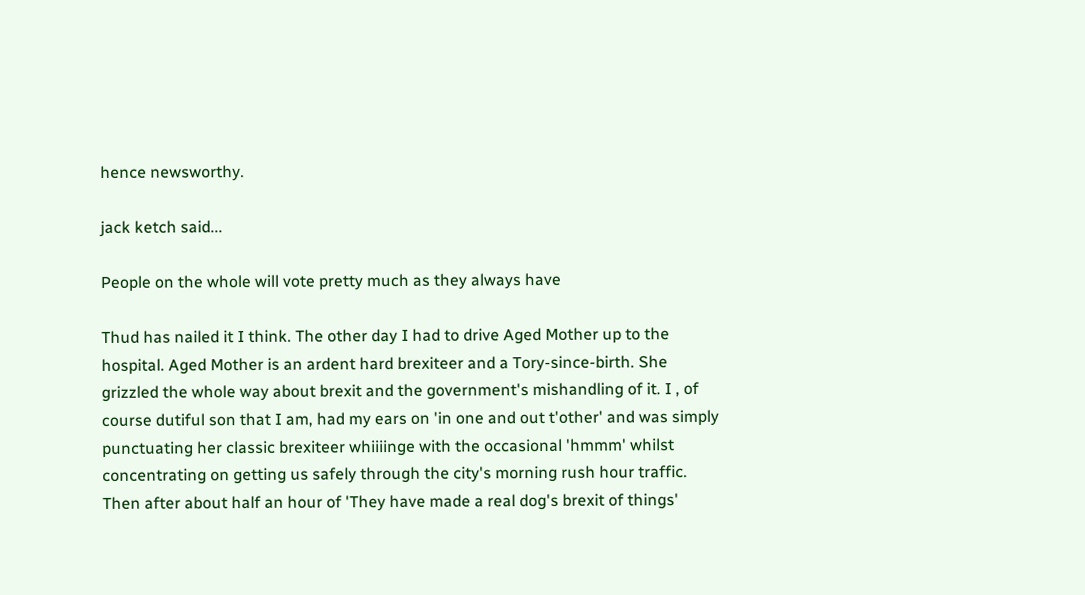hence newsworthy.

jack ketch said...

People on the whole will vote pretty much as they always have

Thud has nailed it I think. The other day I had to drive Aged Mother up to the hospital. Aged Mother is an ardent hard brexiteer and a Tory-since-birth. She grizzled the whole way about brexit and the government's mishandling of it. I , of course dutiful son that I am, had my ears on 'in one and out t'other' and was simply punctuating her classic brexiteer whiiiinge with the occasional 'hmmm' whilst concentrating on getting us safely through the city's morning rush hour traffic.
Then after about half an hour of 'They have made a real dog's brexit of things'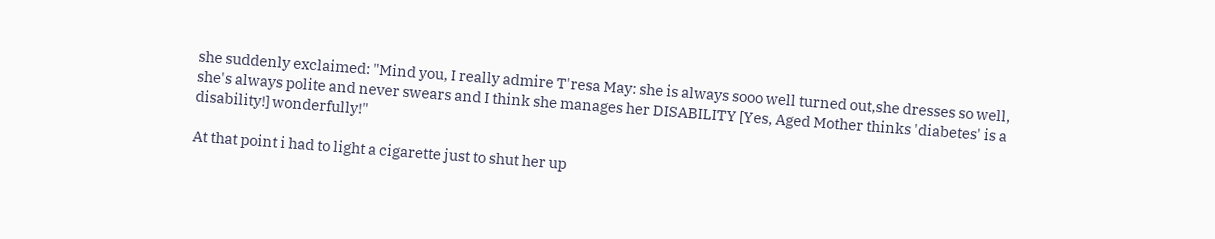she suddenly exclaimed: "Mind you, I really admire T'resa May: she is always sooo well turned out,she dresses so well, she's always polite and never swears and I think she manages her DISABILITY [Yes, Aged Mother thinks 'diabetes' is a disability!] wonderfully!"

At that point i had to light a cigarette just to shut her up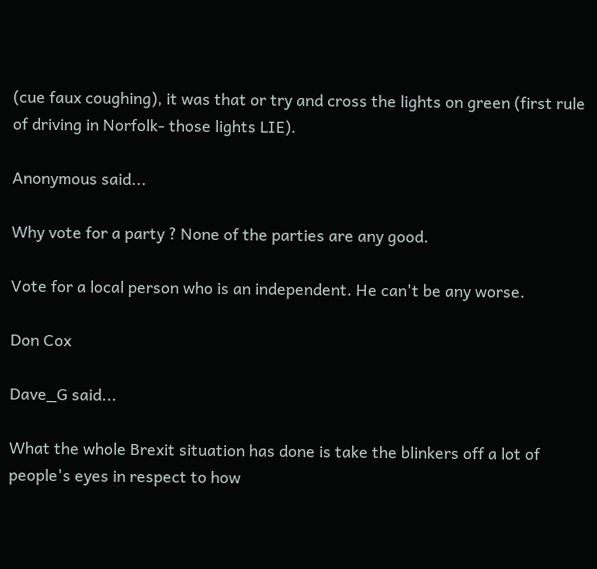(cue faux coughing), it was that or try and cross the lights on green (first rule of driving in Norfolk- those lights LIE).

Anonymous said...

Why vote for a party ? None of the parties are any good.

Vote for a local person who is an independent. He can't be any worse.

Don Cox

Dave_G said...

What the whole Brexit situation has done is take the blinkers off a lot of people's eyes in respect to how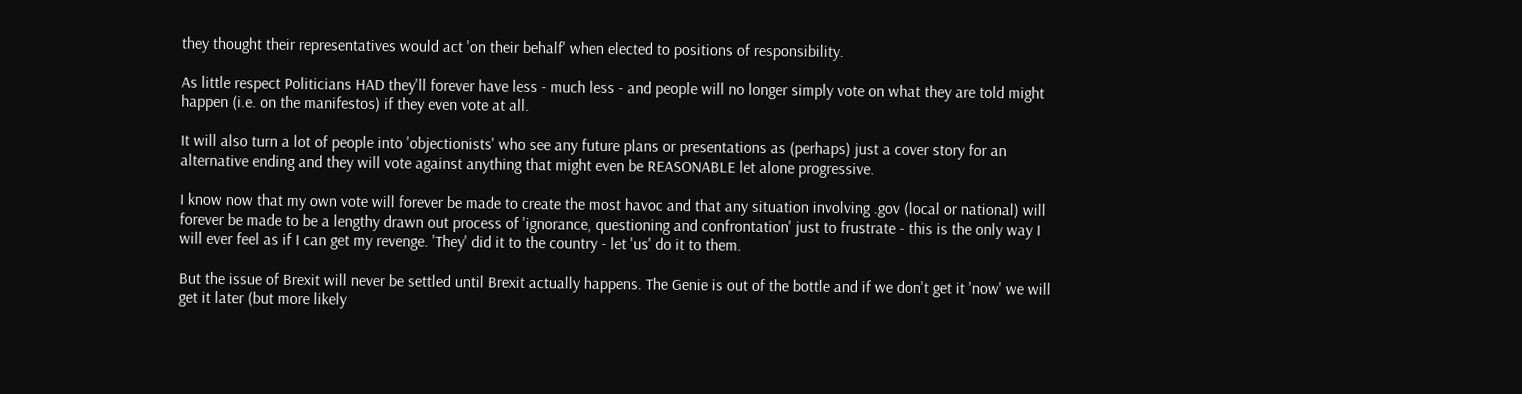they thought their representatives would act 'on their behalf' when elected to positions of responsibility.

As little respect Politicians HAD they'll forever have less - much less - and people will no longer simply vote on what they are told might happen (i.e. on the manifestos) if they even vote at all.

It will also turn a lot of people into 'objectionists' who see any future plans or presentations as (perhaps) just a cover story for an alternative ending and they will vote against anything that might even be REASONABLE let alone progressive.

I know now that my own vote will forever be made to create the most havoc and that any situation involving .gov (local or national) will forever be made to be a lengthy drawn out process of 'ignorance, questioning and confrontation' just to frustrate - this is the only way I will ever feel as if I can get my revenge. 'They' did it to the country - let 'us' do it to them.

But the issue of Brexit will never be settled until Brexit actually happens. The Genie is out of the bottle and if we don't get it 'now' we will get it later (but more likely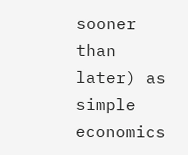sooner than later) as simple economics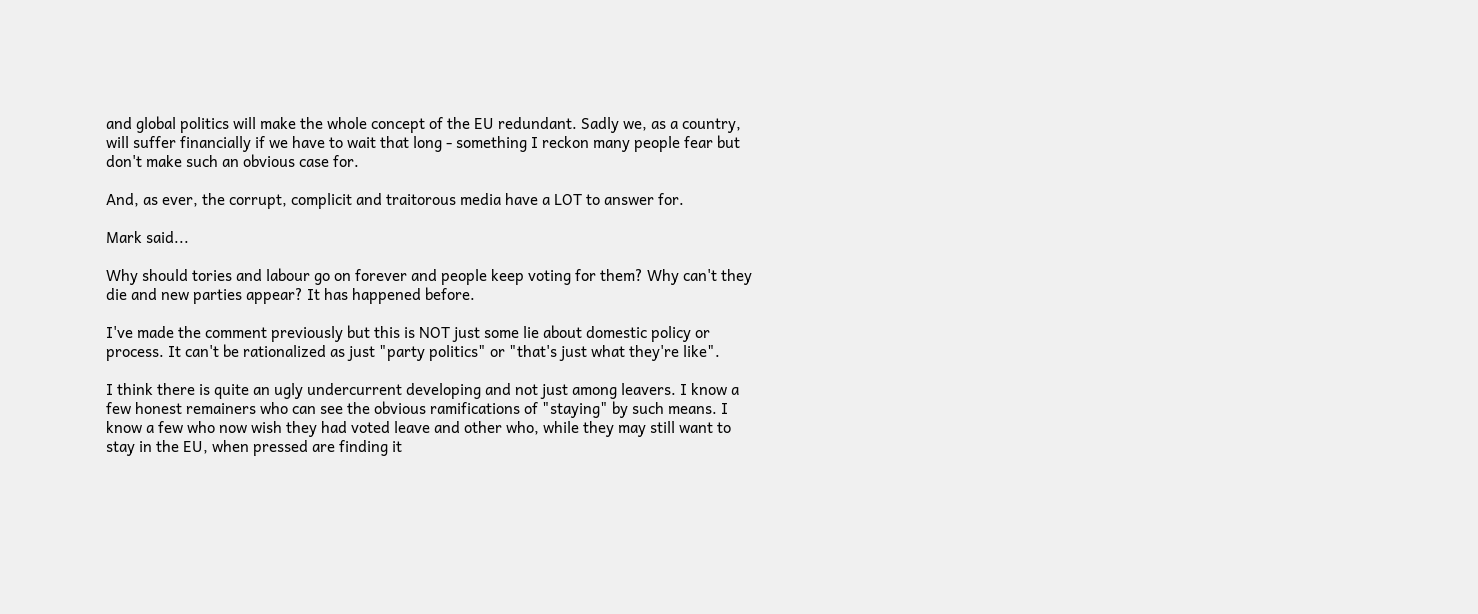and global politics will make the whole concept of the EU redundant. Sadly we, as a country, will suffer financially if we have to wait that long - something I reckon many people fear but don't make such an obvious case for.

And, as ever, the corrupt, complicit and traitorous media have a LOT to answer for.

Mark said...

Why should tories and labour go on forever and people keep voting for them? Why can't they die and new parties appear? It has happened before.

I've made the comment previously but this is NOT just some lie about domestic policy or process. It can't be rationalized as just "party politics" or "that's just what they're like".

I think there is quite an ugly undercurrent developing and not just among leavers. I know a few honest remainers who can see the obvious ramifications of "staying" by such means. I know a few who now wish they had voted leave and other who, while they may still want to stay in the EU, when pressed are finding it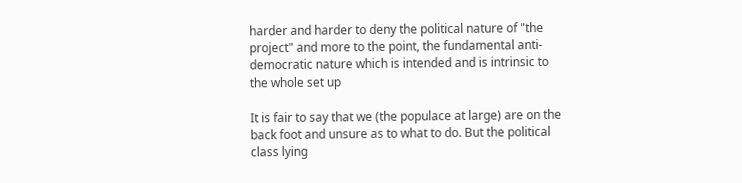harder and harder to deny the political nature of "the project" and more to the point, the fundamental anti-democratic nature which is intended and is intrinsic to the whole set up

It is fair to say that we (the populace at large) are on the back foot and unsure as to what to do. But the political class lying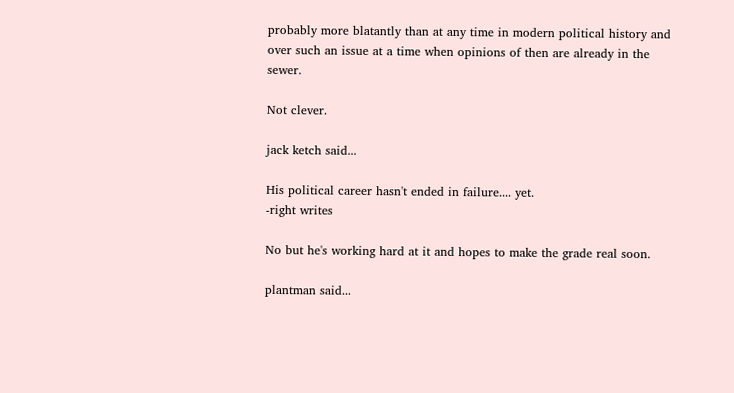probably more blatantly than at any time in modern political history and over such an issue at a time when opinions of then are already in the sewer.

Not clever.

jack ketch said...

His political career hasn't ended in failure.... yet.
-right writes

No but he's working hard at it and hopes to make the grade real soon.

plantman said...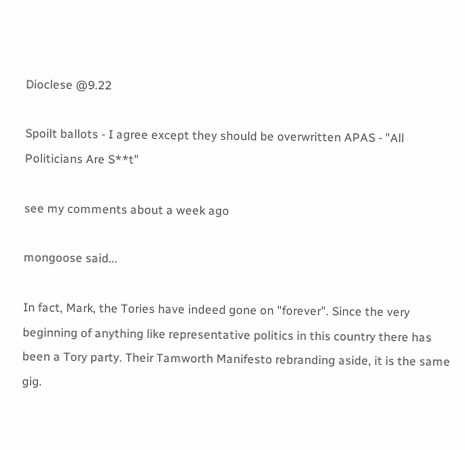Dioclese @9.22

Spoilt ballots - I agree except they should be overwritten APAS - "All Politicians Are S**t"

see my comments about a week ago

mongoose said...

In fact, Mark, the Tories have indeed gone on "forever". Since the very beginning of anything like representative politics in this country there has been a Tory party. Their Tamworth Manifesto rebranding aside, it is the same gig.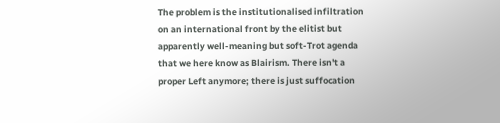The problem is the institutionalised infiltration on an international front by the elitist but apparently well-meaning but soft-Trot agenda that we here know as Blairism. There isn't a proper Left anymore; there is just suffocation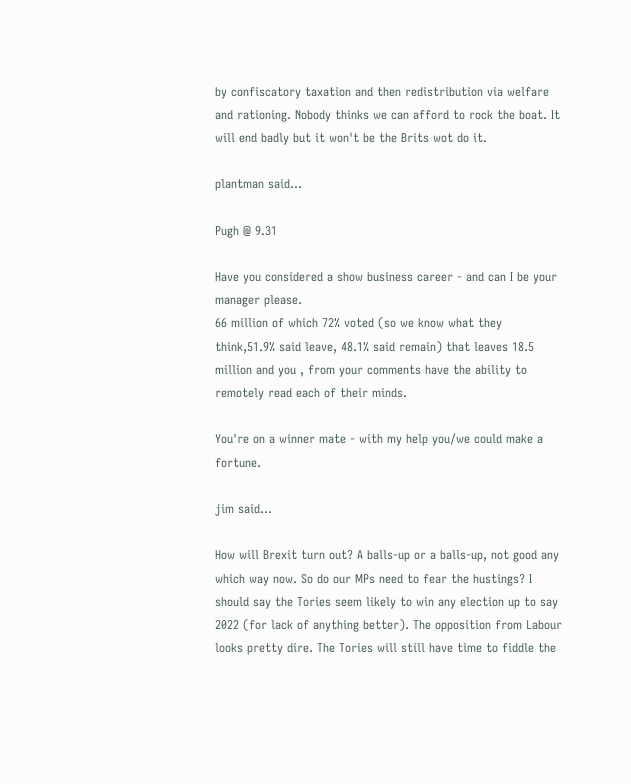by confiscatory taxation and then redistribution via welfare and rationing. Nobody thinks we can afford to rock the boat. It will end badly but it won't be the Brits wot do it.

plantman said...

Pugh @ 9.31

Have you considered a show business career - and can I be your manager please.
66 million of which 72% voted (so we know what they think,51.9% said leave, 48.1% said remain) that leaves 18.5 million and you , from your comments have the ability to remotely read each of their minds.

You're on a winner mate - with my help you/we could make a fortune.

jim said...

How will Brexit turn out? A balls-up or a balls-up, not good any which way now. So do our MPs need to fear the hustings? I should say the Tories seem likely to win any election up to say 2022 (for lack of anything better). The opposition from Labour looks pretty dire. The Tories will still have time to fiddle the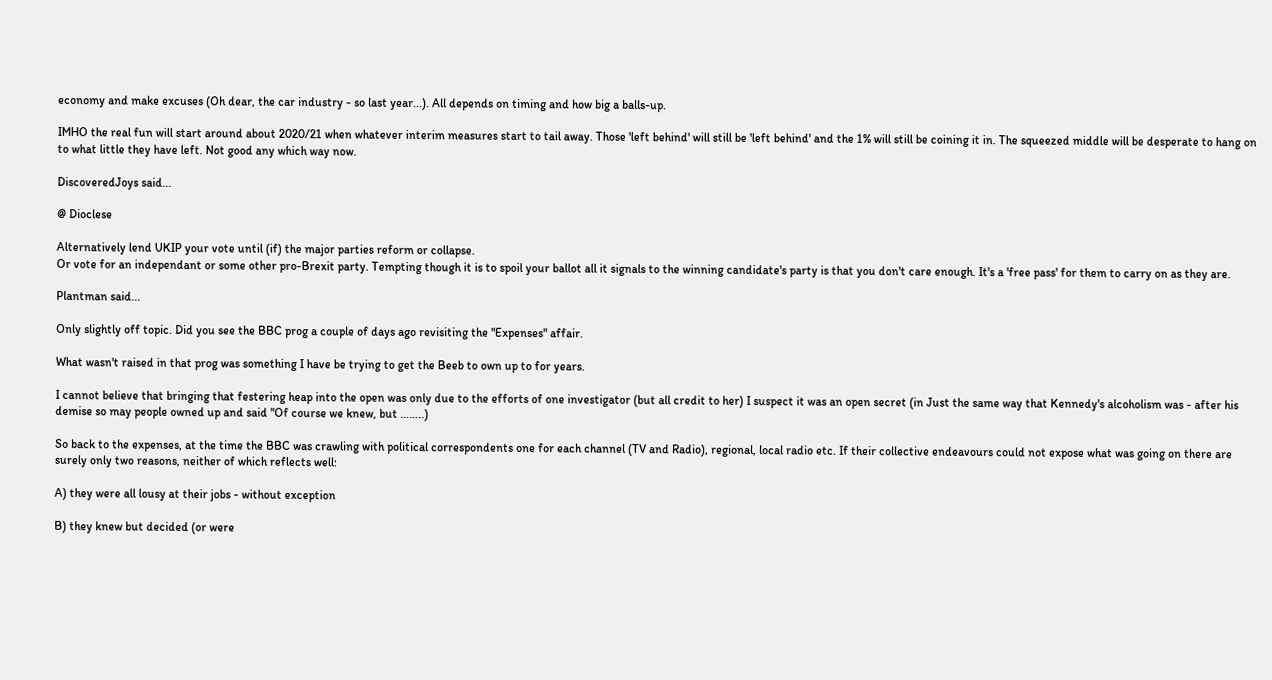economy and make excuses (Oh dear, the car industry - so last year...). All depends on timing and how big a balls-up.

IMHO the real fun will start around about 2020/21 when whatever interim measures start to tail away. Those 'left behind' will still be 'left behind' and the 1% will still be coining it in. The squeezed middle will be desperate to hang on to what little they have left. Not good any which way now.

DiscoveredJoys said...

@ Dioclese

Alternatively lend UKIP your vote until (if) the major parties reform or collapse.
Or vote for an independant or some other pro-Brexit party. Tempting though it is to spoil your ballot all it signals to the winning candidate's party is that you don't care enough. It's a 'free pass' for them to carry on as they are.

Plantman said...

Only slightly off topic. Did you see the BBC prog a couple of days ago revisiting the "Expenses" affair.

What wasn't raised in that prog was something I have be trying to get the Beeb to own up to for years.

I cannot believe that bringing that festering heap into the open was only due to the efforts of one investigator (but all credit to her) I suspect it was an open secret (in Just the same way that Kennedy's alcoholism was - after his demise so may people owned up and said "Of course we knew, but ……..)

So back to the expenses, at the time the BBC was crawling with political correspondents one for each channel (TV and Radio), regional, local radio etc. If their collective endeavours could not expose what was going on there are surely only two reasons, neither of which reflects well:

A) they were all lousy at their jobs - without exception

B) they knew but decided (or were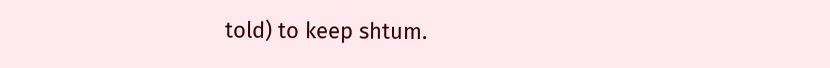told) to keep shtum.